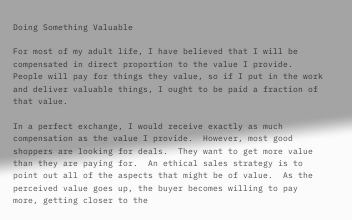Doing Something Valuable

For most of my adult life, I have believed that I will be compensated in direct proportion to the value I provide.  People will pay for things they value, so if I put in the work and deliver valuable things, I ought to be paid a fraction of that value.

In a perfect exchange, I would receive exactly as much compensation as the value I provide.  However, most good shoppers are looking for deals.  They want to get more value than they are paying for.  An ethical sales strategy is to point out all of the aspects that might be of value.  As the perceived value goes up, the buyer becomes willing to pay more, getting closer to the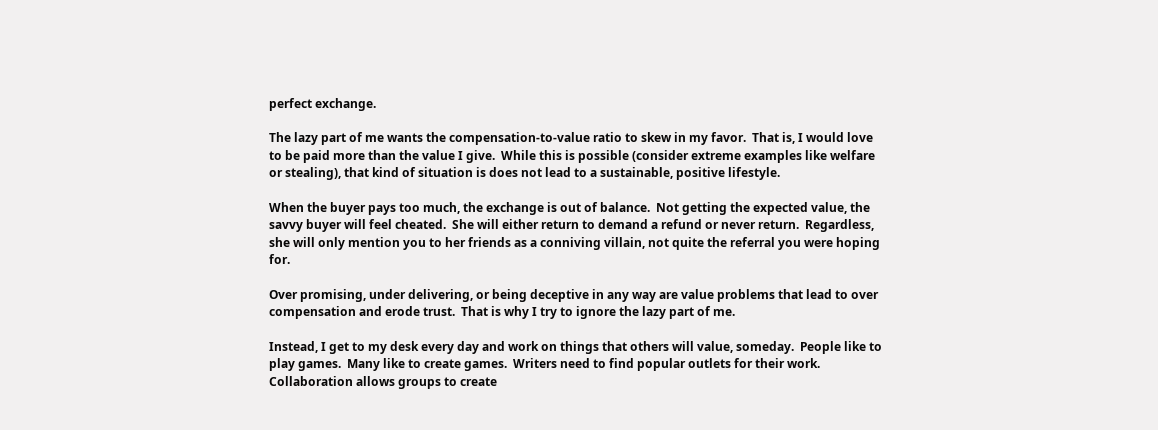perfect exchange.

The lazy part of me wants the compensation-to-value ratio to skew in my favor.  That is, I would love to be paid more than the value I give.  While this is possible (consider extreme examples like welfare or stealing), that kind of situation is does not lead to a sustainable, positive lifestyle.

When the buyer pays too much, the exchange is out of balance.  Not getting the expected value, the savvy buyer will feel cheated.  She will either return to demand a refund or never return.  Regardless, she will only mention you to her friends as a conniving villain, not quite the referral you were hoping for.

Over promising, under delivering, or being deceptive in any way are value problems that lead to over compensation and erode trust.  That is why I try to ignore the lazy part of me.

Instead, I get to my desk every day and work on things that others will value, someday.  People like to play games.  Many like to create games.  Writers need to find popular outlets for their work.  Collaboration allows groups to create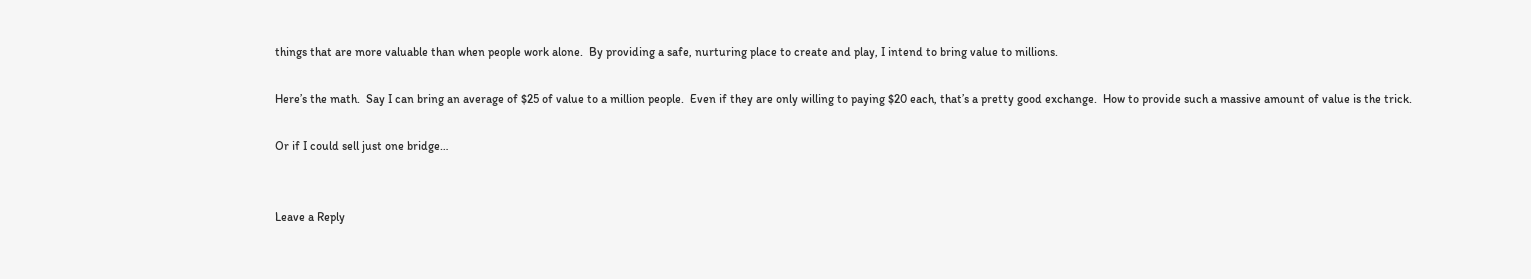things that are more valuable than when people work alone.  By providing a safe, nurturing place to create and play, I intend to bring value to millions.

Here’s the math.  Say I can bring an average of $25 of value to a million people.  Even if they are only willing to paying $20 each, that’s a pretty good exchange.  How to provide such a massive amount of value is the trick.

Or if I could sell just one bridge…


Leave a Reply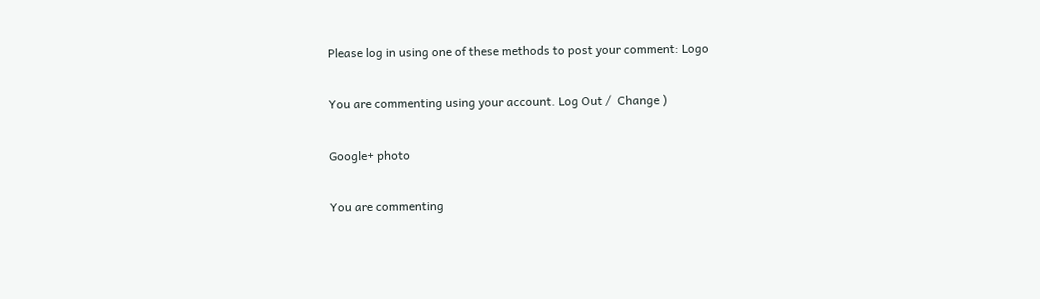Please log in using one of these methods to post your comment: Logo

You are commenting using your account. Log Out /  Change )

Google+ photo

You are commenting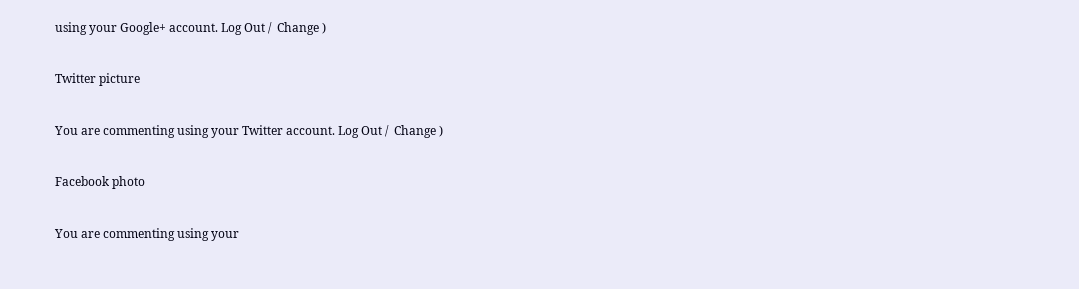using your Google+ account. Log Out /  Change )

Twitter picture

You are commenting using your Twitter account. Log Out /  Change )

Facebook photo

You are commenting using your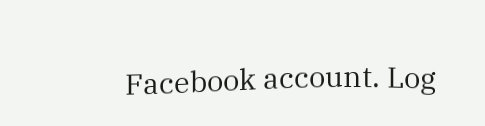Facebook account. Log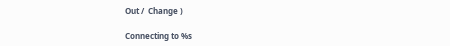Out /  Change )

Connecting to %s